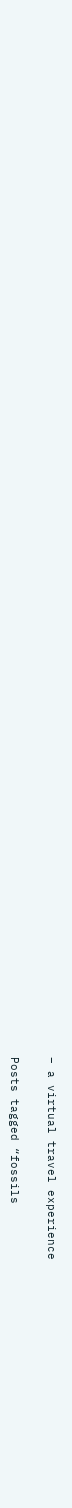– a virtual travel experience

Posts tagged “fossils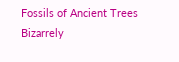Fossils of Ancient Trees Bizarrely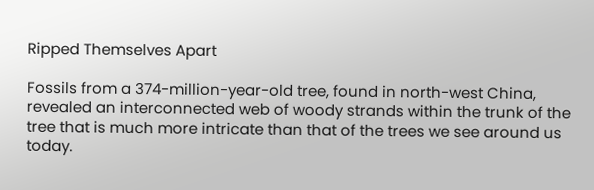Ripped Themselves Apart

Fossils from a 374-million-year-old tree, found in north-west China, revealed an interconnected web of woody strands within the trunk of the tree that is much more intricate than that of the trees we see around us today.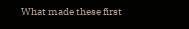What made these first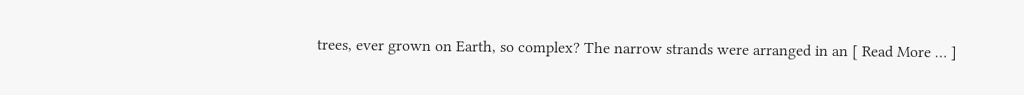trees, ever grown on Earth, so complex? The narrow strands were arranged in an [ Read More … ]